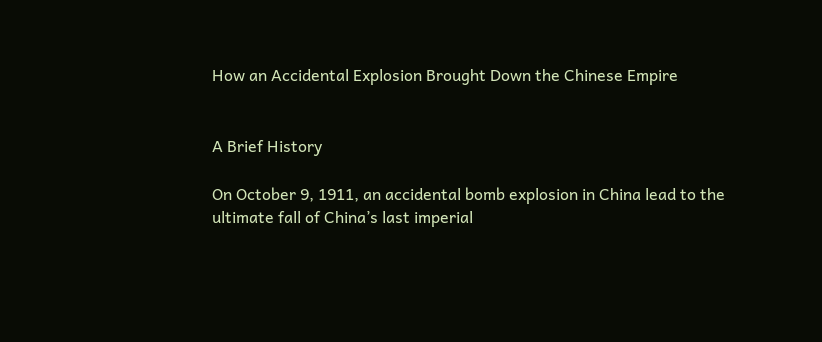How an Accidental Explosion Brought Down the Chinese Empire


A Brief History

On October 9, 1911, an accidental bomb explosion in China lead to the ultimate fall of China’s last imperial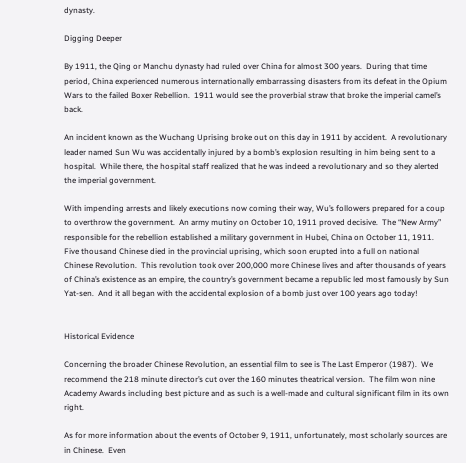dynasty.

Digging Deeper

By 1911, the Qing or Manchu dynasty had ruled over China for almost 300 years.  During that time period, China experienced numerous internationally embarrassing disasters from its defeat in the Opium Wars to the failed Boxer Rebellion.  1911 would see the proverbial straw that broke the imperial camel’s back.

An incident known as the Wuchang Uprising broke out on this day in 1911 by accident.  A revolutionary leader named Sun Wu was accidentally injured by a bomb’s explosion resulting in him being sent to a hospital.  While there, the hospital staff realized that he was indeed a revolutionary and so they alerted the imperial government.

With impending arrests and likely executions now coming their way, Wu’s followers prepared for a coup to overthrow the government.  An army mutiny on October 10, 1911 proved decisive.  The “New Army” responsible for the rebellion established a military government in Hubei, China on October 11, 1911.  Five thousand Chinese died in the provincial uprising, which soon erupted into a full on national Chinese Revolution.  This revolution took over 200,000 more Chinese lives and after thousands of years of China’s existence as an empire, the country’s government became a republic led most famously by Sun Yat-sen.  And it all began with the accidental explosion of a bomb just over 100 years ago today!


Historical Evidence

Concerning the broader Chinese Revolution, an essential film to see is The Last Emperor (1987).  We recommend the 218 minute director’s cut over the 160 minutes theatrical version.  The film won nine Academy Awards including best picture and as such is a well-made and cultural significant film in its own right.

As for more information about the events of October 9, 1911, unfortunately, most scholarly sources are in Chinese.  Even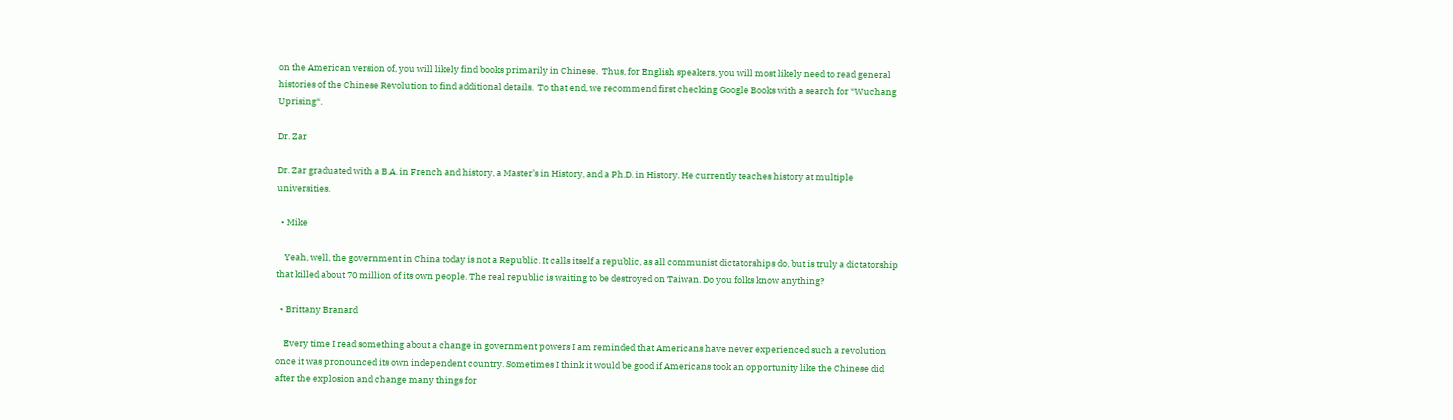on the American version of, you will likely find books primarily in Chinese.  Thus, for English speakers, you will most likely need to read general histories of the Chinese Revolution to find additional details.  To that end, we recommend first checking Google Books with a search for “Wuchang Uprising“.

Dr. Zar

Dr. Zar graduated with a B.A. in French and history, a Master’s in History, and a Ph.D. in History. He currently teaches history at multiple universities.

  • Mike

    Yeah, well, the government in China today is not a Republic. It calls itself a republic, as all communist dictatorships do, but is truly a dictatorship that killed about 70 million of its own people. The real republic is waiting to be destroyed on Taiwan. Do you folks know anything?

  • Brittany Branard

    Every time I read something about a change in government powers I am reminded that Americans have never experienced such a revolution once it was pronounced its own independent country. Sometimes I think it would be good if Americans took an opportunity like the Chinese did after the explosion and change many things for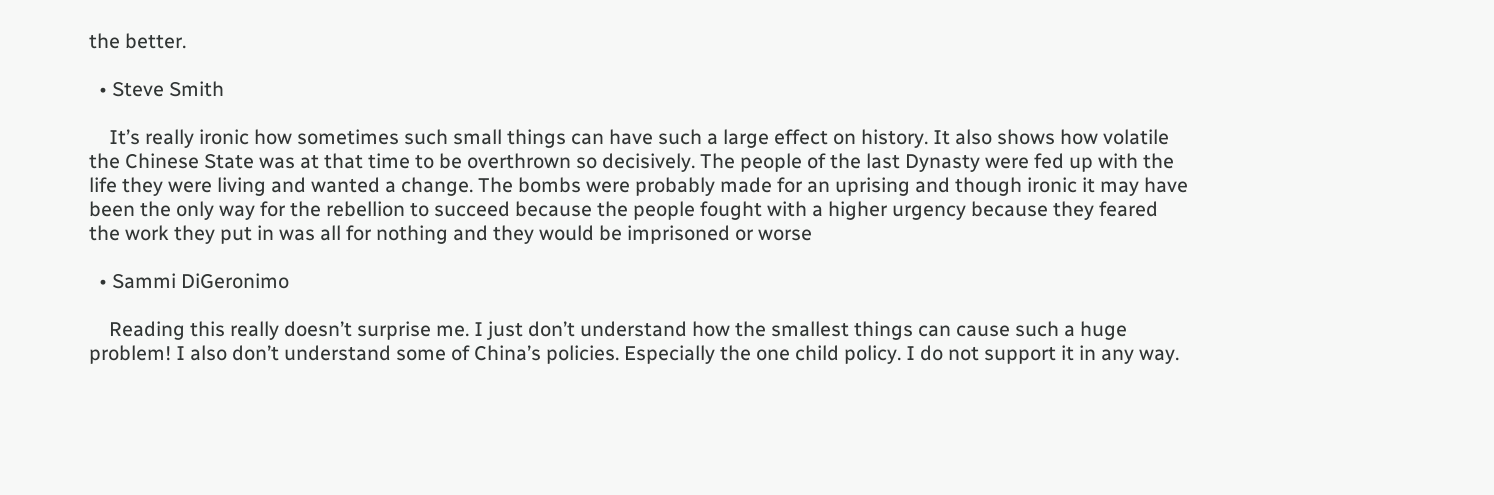the better.

  • Steve Smith

    It’s really ironic how sometimes such small things can have such a large effect on history. It also shows how volatile the Chinese State was at that time to be overthrown so decisively. The people of the last Dynasty were fed up with the life they were living and wanted a change. The bombs were probably made for an uprising and though ironic it may have been the only way for the rebellion to succeed because the people fought with a higher urgency because they feared the work they put in was all for nothing and they would be imprisoned or worse

  • Sammi DiGeronimo

    Reading this really doesn’t surprise me. I just don’t understand how the smallest things can cause such a huge problem! I also don’t understand some of China’s policies. Especially the one child policy. I do not support it in any way.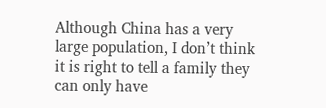Although China has a very large population, I don’t think it is right to tell a family they can only have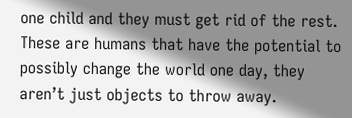one child and they must get rid of the rest. These are humans that have the potential to possibly change the world one day, they aren’t just objects to throw away.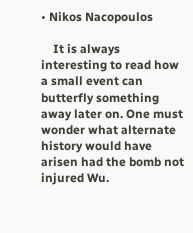• Nikos Nacopoulos

    It is always interesting to read how a small event can butterfly something away later on. One must wonder what alternate history would have arisen had the bomb not injured Wu.